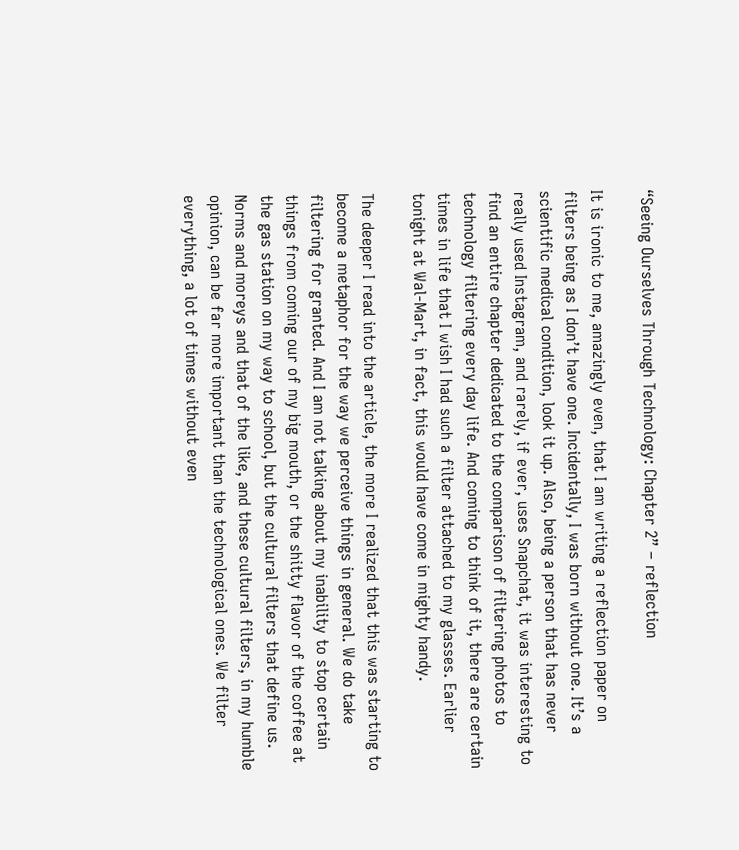“Seeing Ourselves Through Technology: Chapter 2” – reflection

It is ironic to me, amazingly even, that I am writing a reflection paper on filters being as I don’t have one. Incidentally, I was born without one. It’s a scientific medical condition, look it up. Also, being a person that has never really used Instagram, and rarely, if ever, uses Snapchat, it was interesting to find an entire chapter dedicated to the comparison of filtering photos to technology filtering every day life. And coming to think of it, there are certain times in life that I wish I had such a filter attached to my glasses. Earlier tonight at Wal-Mart, in fact, this would have come in mighty handy.

The deeper I read into the article, the more I realized that this was starting to become a metaphor for the way we perceive things in general. We do take filtering for granted. And I am not talking about my inability to stop certain things from coming our of my big mouth, or the shitty flavor of the coffee at the gas station on my way to school, but the cultural filters that define us. Norms and moreys and that of the like, and these cultural filters, in my humble opinion, can be far more important than the technological ones. We filter everything, a lot of times without even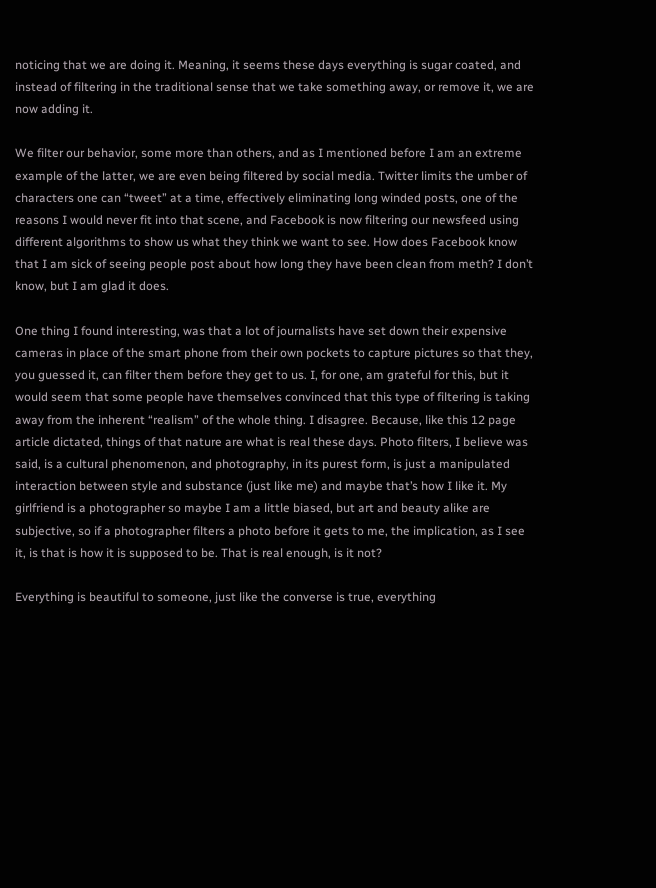noticing that we are doing it. Meaning, it seems these days everything is sugar coated, and instead of filtering in the traditional sense that we take something away, or remove it, we are now adding it.

We filter our behavior, some more than others, and as I mentioned before I am an extreme example of the latter, we are even being filtered by social media. Twitter limits the umber of characters one can “tweet” at a time, effectively eliminating long winded posts, one of the reasons I would never fit into that scene, and Facebook is now filtering our newsfeed using different algorithms to show us what they think we want to see. How does Facebook know that I am sick of seeing people post about how long they have been clean from meth? I don’t know, but I am glad it does.

One thing I found interesting, was that a lot of journalists have set down their expensive cameras in place of the smart phone from their own pockets to capture pictures so that they, you guessed it, can filter them before they get to us. I, for one, am grateful for this, but it would seem that some people have themselves convinced that this type of filtering is taking away from the inherent “realism” of the whole thing. I disagree. Because, like this 12 page article dictated, things of that nature are what is real these days. Photo filters, I believe was said, is a cultural phenomenon, and photography, in its purest form, is just a manipulated interaction between style and substance (just like me) and maybe that’s how I like it. My girlfriend is a photographer so maybe I am a little biased, but art and beauty alike are subjective, so if a photographer filters a photo before it gets to me, the implication, as I see it, is that is how it is supposed to be. That is real enough, is it not?

Everything is beautiful to someone, just like the converse is true, everything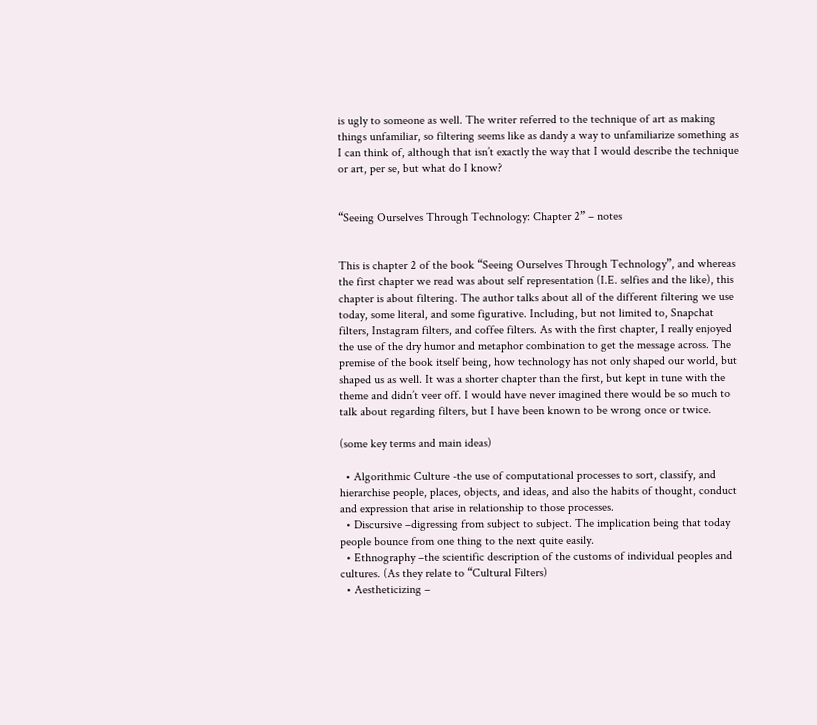is ugly to someone as well. The writer referred to the technique of art as making things unfamiliar, so filtering seems like as dandy a way to unfamiliarize something as I can think of, although that isn’t exactly the way that I would describe the technique or art, per se, but what do I know?


“Seeing Ourselves Through Technology: Chapter 2” – notes


This is chapter 2 of the book “Seeing Ourselves Through Technology”, and whereas the first chapter we read was about self representation (I.E. selfies and the like), this chapter is about filtering. The author talks about all of the different filtering we use today, some literal, and some figurative. Including, but not limited to, Snapchat filters, Instagram filters, and coffee filters. As with the first chapter, I really enjoyed the use of the dry humor and metaphor combination to get the message across. The premise of the book itself being, how technology has not only shaped our world, but shaped us as well. It was a shorter chapter than the first, but kept in tune with the theme and didn’t veer off. I would have never imagined there would be so much to talk about regarding filters, but I have been known to be wrong once or twice.

(some key terms and main ideas)

  • Algorithmic Culture -the use of computational processes to sort, classify, and hierarchise people, places, objects, and ideas, and also the habits of thought, conduct and expression that arise in relationship to those processes.
  • Discursive –digressing from subject to subject. The implication being that today people bounce from one thing to the next quite easily.
  • Ethnography –the scientific description of the customs of individual peoples and cultures. (As they relate to “Cultural Filters)
  • Aestheticizing –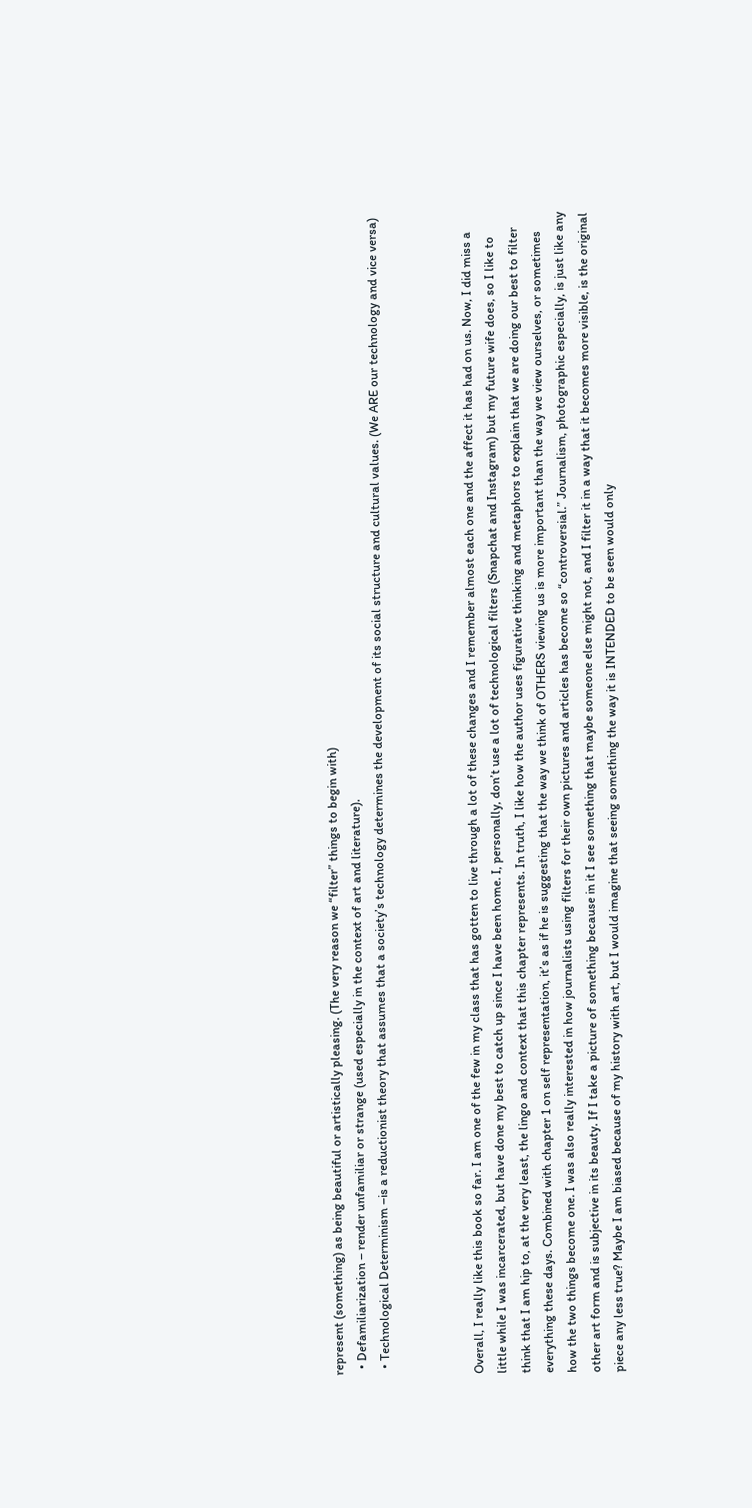represent (something) as being beautiful or artistically pleasing. (The very reason we “filter” things to begin with)
  • Defamiliarization – render unfamiliar or strange (used especially in the context of art and literature).
  • Technological Determinism –is a reductionist theory that assumes that a society’s technology determines the development of its social structure and cultural values. (We ARE our technology and vice versa)



Overall, I really like this book so far. I am one of the few in my class that has gotten to live through a lot of these changes and I remember almost each one and the affect it has had on us. Now, I did miss a little while I was incarcerated, but have done my best to catch up since I have been home. I, personally, don’t use a lot of technological filters (Snapchat and Instagram) but my future wife does, so I like to think that I am hip to, at the very least, the lingo and context that this chapter represents. In truth, I like how the author uses figurative thinking and metaphors to explain that we are doing our best to filter everything these days. Combined with chapter 1 on self representation, it’s as if he is suggesting that the way we think of OTHERS viewing us is more important than the way we view ourselves, or sometimes how the two things become one. I was also really interested in how journalists using filters for their own pictures and articles has become so “controversial.” Journalism, photographic especially, is just like any other art form and is subjective in its beauty. If I take a picture of something because in it I see something that maybe someone else might not, and I filter it in a way that it becomes more visible, is the original piece any less true? Maybe I am biased because of my history with art, but I would imagine that seeing something the way it is INTENDED to be seen would only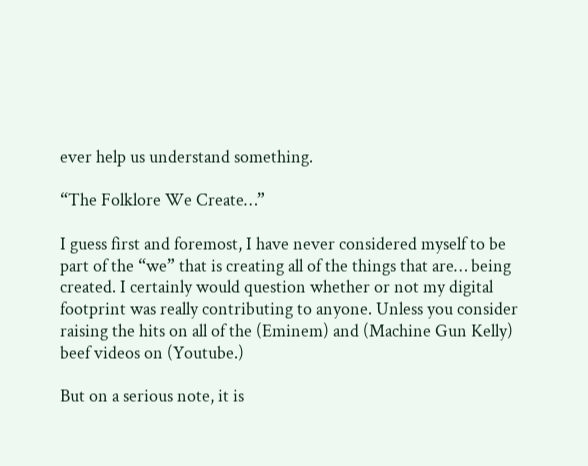ever help us understand something.

“The Folklore We Create…”

I guess first and foremost, I have never considered myself to be part of the “we” that is creating all of the things that are… being created. I certainly would question whether or not my digital footprint was really contributing to anyone. Unless you consider raising the hits on all of the (Eminem) and (Machine Gun Kelly)  beef videos on (Youtube.)

But on a serious note, it is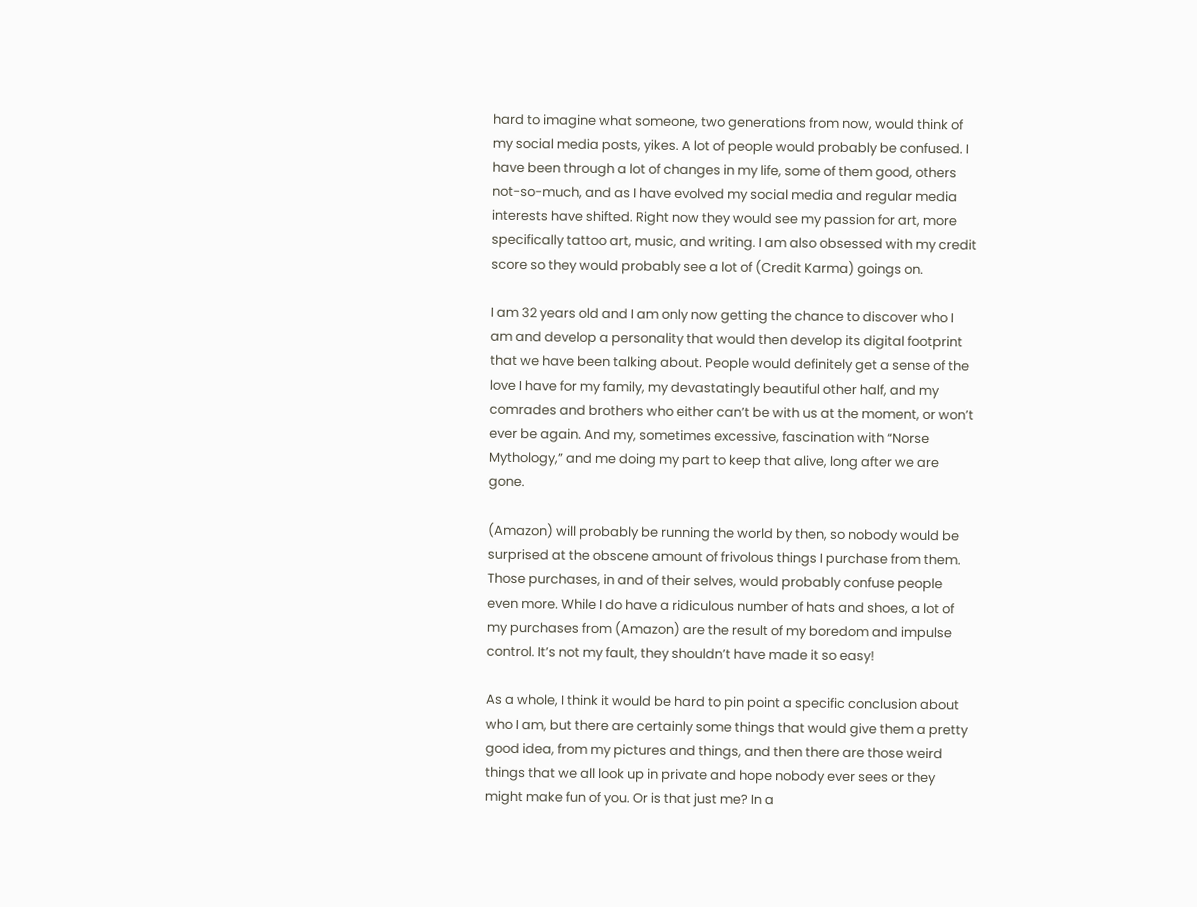hard to imagine what someone, two generations from now, would think of my social media posts, yikes. A lot of people would probably be confused. I have been through a lot of changes in my life, some of them good, others not-so-much, and as I have evolved my social media and regular media interests have shifted. Right now they would see my passion for art, more specifically tattoo art, music, and writing. I am also obsessed with my credit score so they would probably see a lot of (Credit Karma) goings on.

I am 32 years old and I am only now getting the chance to discover who I am and develop a personality that would then develop its digital footprint that we have been talking about. People would definitely get a sense of the love I have for my family, my devastatingly beautiful other half, and my comrades and brothers who either can’t be with us at the moment, or won’t ever be again. And my, sometimes excessive, fascination with “Norse Mythology,” and me doing my part to keep that alive, long after we are gone.

(Amazon) will probably be running the world by then, so nobody would be surprised at the obscene amount of frivolous things I purchase from them. Those purchases, in and of their selves, would probably confuse people even more. While I do have a ridiculous number of hats and shoes, a lot of my purchases from (Amazon) are the result of my boredom and impulse control. It’s not my fault, they shouldn’t have made it so easy!

As a whole, I think it would be hard to pin point a specific conclusion about who I am, but there are certainly some things that would give them a pretty good idea, from my pictures and things, and then there are those weird things that we all look up in private and hope nobody ever sees or they might make fun of you. Or is that just me? In a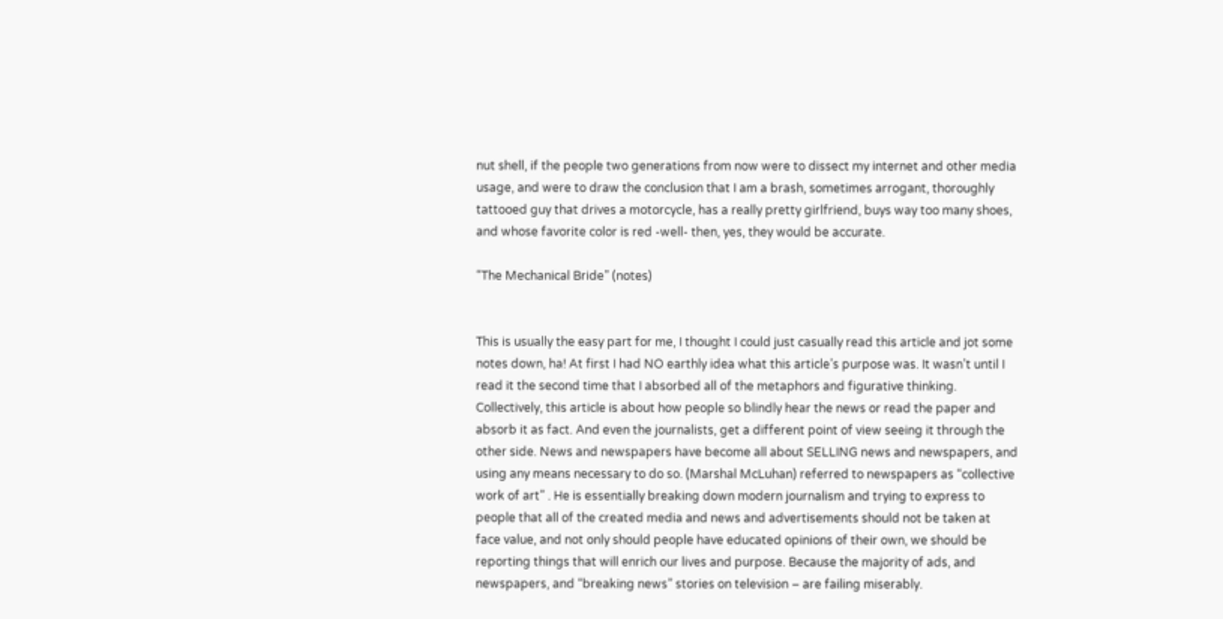nut shell, if the people two generations from now were to dissect my internet and other media usage, and were to draw the conclusion that I am a brash, sometimes arrogant, thoroughly tattooed guy that drives a motorcycle, has a really pretty girlfriend, buys way too many shoes, and whose favorite color is red -well- then, yes, they would be accurate.

“The Mechanical Bride” (notes)


This is usually the easy part for me, I thought I could just casually read this article and jot some notes down, ha! At first I had NO earthly idea what this article’s purpose was. It wasn’t until I read it the second time that I absorbed all of the metaphors and figurative thinking. Collectively, this article is about how people so blindly hear the news or read the paper and absorb it as fact. And even the journalists, get a different point of view seeing it through the other side. News and newspapers have become all about SELLING news and newspapers, and using any means necessary to do so. (Marshal McLuhan) referred to newspapers as “collective work of art” . He is essentially breaking down modern journalism and trying to express to people that all of the created media and news and advertisements should not be taken at face value, and not only should people have educated opinions of their own, we should be reporting things that will enrich our lives and purpose. Because the majority of ads, and newspapers, and “breaking news” stories on television – are failing miserably.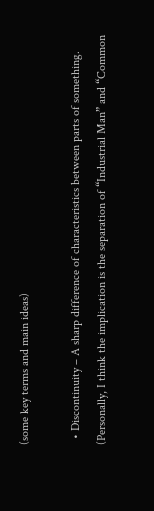(some key terms and main ideas)

  • Discontinuity – A sharp difference of characteristics between parts of something. (Personally, I think the implication is the separation of “Industrial Man” and “Common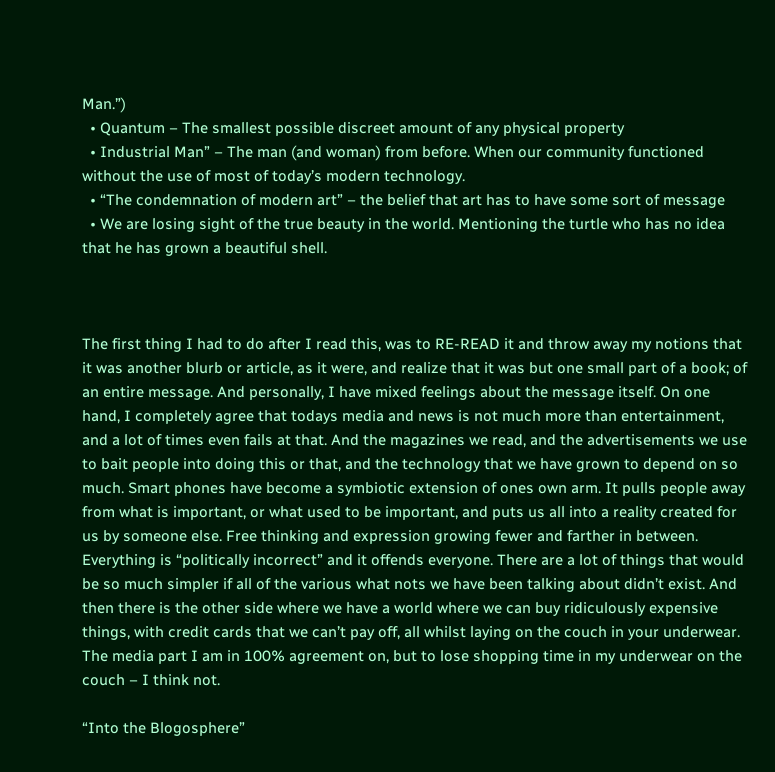Man.”)
  • Quantum – The smallest possible discreet amount of any physical property
  • Industrial Man” – The man (and woman) from before. When our community functioned without the use of most of today’s modern technology.
  • “The condemnation of modern art” – the belief that art has to have some sort of message
  • We are losing sight of the true beauty in the world. Mentioning the turtle who has no idea that he has grown a beautiful shell.



The first thing I had to do after I read this, was to RE-READ it and throw away my notions that it was another blurb or article, as it were, and realize that it was but one small part of a book; of an entire message. And personally, I have mixed feelings about the message itself. On one hand, I completely agree that todays media and news is not much more than entertainment, and a lot of times even fails at that. And the magazines we read, and the advertisements we use to bait people into doing this or that, and the technology that we have grown to depend on so much. Smart phones have become a symbiotic extension of ones own arm. It pulls people away from what is important, or what used to be important, and puts us all into a reality created for us by someone else. Free thinking and expression growing fewer and farther in between. Everything is “politically incorrect” and it offends everyone. There are a lot of things that would be so much simpler if all of the various what nots we have been talking about didn’t exist. And then there is the other side where we have a world where we can buy ridiculously expensive things, with credit cards that we can’t pay off, all whilst laying on the couch in your underwear. The media part I am in 100% agreement on, but to lose shopping time in my underwear on the couch – I think not.

“Into the Blogosphere”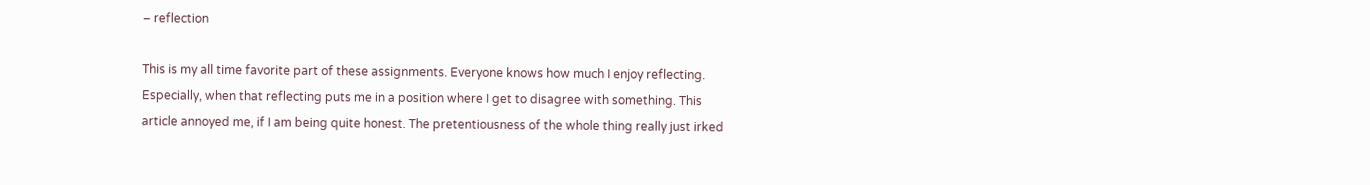– reflection

This is my all time favorite part of these assignments. Everyone knows how much I enjoy reflecting. Especially, when that reflecting puts me in a position where I get to disagree with something. This article annoyed me, if I am being quite honest. The pretentiousness of the whole thing really just irked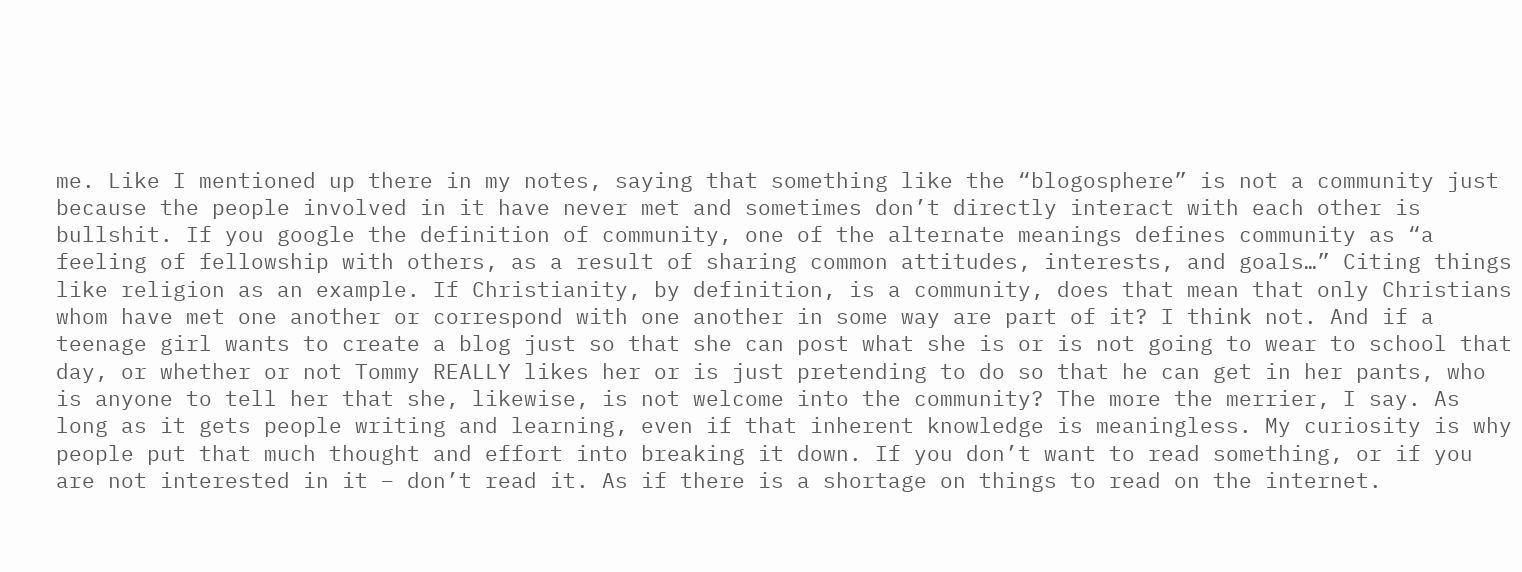me. Like I mentioned up there in my notes, saying that something like the “blogosphere” is not a community just because the people involved in it have never met and sometimes don’t directly interact with each other is bullshit. If you google the definition of community, one of the alternate meanings defines community as “a feeling of fellowship with others, as a result of sharing common attitudes, interests, and goals…” Citing things like religion as an example. If Christianity, by definition, is a community, does that mean that only Christians whom have met one another or correspond with one another in some way are part of it? I think not. And if a teenage girl wants to create a blog just so that she can post what she is or is not going to wear to school that day, or whether or not Tommy REALLY likes her or is just pretending to do so that he can get in her pants, who is anyone to tell her that she, likewise, is not welcome into the community? The more the merrier, I say. As long as it gets people writing and learning, even if that inherent knowledge is meaningless. My curiosity is why people put that much thought and effort into breaking it down. If you don’t want to read something, or if you are not interested in it – don’t read it. As if there is a shortage on things to read on the internet.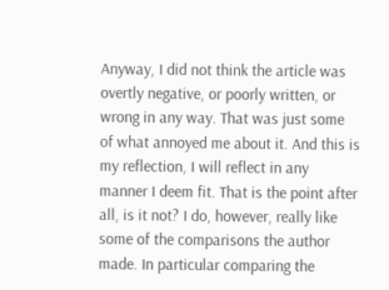Anyway, I did not think the article was overtly negative, or poorly written, or wrong in any way. That was just some of what annoyed me about it. And this is my reflection, I will reflect in any manner I deem fit. That is the point after all, is it not? I do, however, really like some of the comparisons the author made. In particular comparing the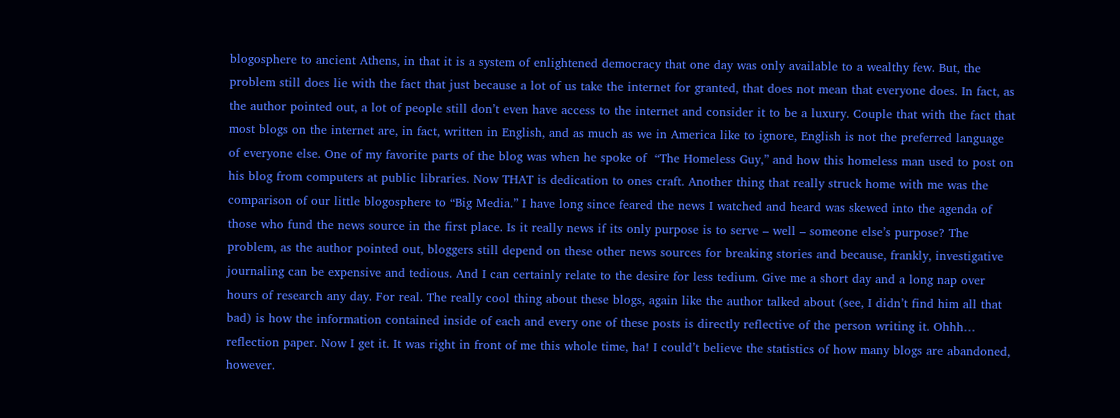blogosphere to ancient Athens, in that it is a system of enlightened democracy that one day was only available to a wealthy few. But, the problem still does lie with the fact that just because a lot of us take the internet for granted, that does not mean that everyone does. In fact, as the author pointed out, a lot of people still don’t even have access to the internet and consider it to be a luxury. Couple that with the fact that most blogs on the internet are, in fact, written in English, and as much as we in America like to ignore, English is not the preferred language of everyone else. One of my favorite parts of the blog was when he spoke of  “The Homeless Guy,” and how this homeless man used to post on his blog from computers at public libraries. Now THAT is dedication to ones craft. Another thing that really struck home with me was the comparison of our little blogosphere to “Big Media.” I have long since feared the news I watched and heard was skewed into the agenda of those who fund the news source in the first place. Is it really news if its only purpose is to serve – well – someone else’s purpose? The problem, as the author pointed out, bloggers still depend on these other news sources for breaking stories and because, frankly, investigative journaling can be expensive and tedious. And I can certainly relate to the desire for less tedium. Give me a short day and a long nap over hours of research any day. For real. The really cool thing about these blogs, again like the author talked about (see, I didn’t find him all that bad) is how the information contained inside of each and every one of these posts is directly reflective of the person writing it. Ohhh… reflection paper. Now I get it. It was right in front of me this whole time, ha! I could’t believe the statistics of how many blogs are abandoned, however.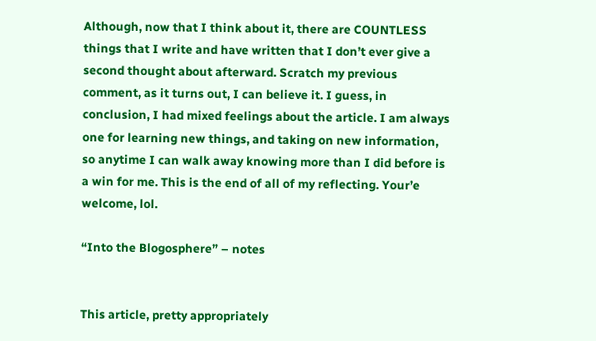Although, now that I think about it, there are COUNTLESS things that I write and have written that I don’t ever give a second thought about afterward. Scratch my previous comment, as it turns out, I can believe it. I guess, in conclusion, I had mixed feelings about the article. I am always one for learning new things, and taking on new information, so anytime I can walk away knowing more than I did before is a win for me. This is the end of all of my reflecting. Your’e welcome, lol.

“Into the Blogosphere” – notes


This article, pretty appropriately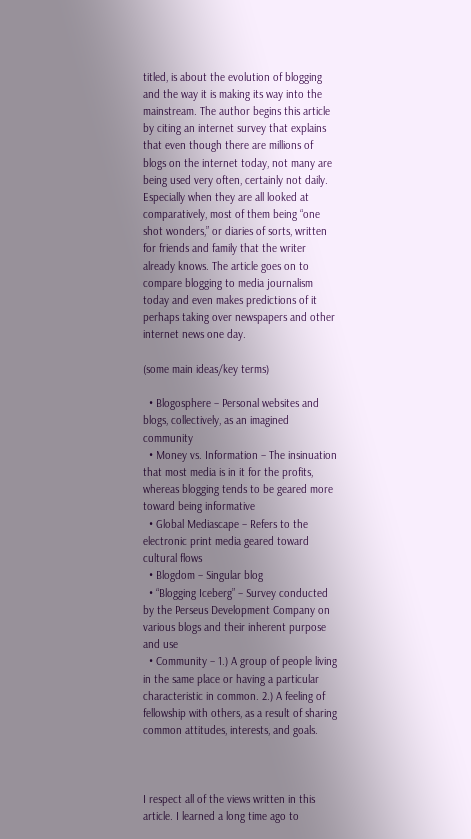titled, is about the evolution of blogging and the way it is making its way into the mainstream. The author begins this article by citing an internet survey that explains that even though there are millions of blogs on the internet today, not many are being used very often, certainly not daily. Especially when they are all looked at comparatively, most of them being “one shot wonders,” or diaries of sorts, written for friends and family that the writer already knows. The article goes on to compare blogging to media journalism today and even makes predictions of it perhaps taking over newspapers and other internet news one day.

(some main ideas/key terms)

  • Blogosphere – Personal websites and blogs, collectively, as an imagined community
  • Money vs. Information – The insinuation that most media is in it for the profits, whereas blogging tends to be geared more toward being informative
  • Global Mediascape – Refers to the electronic print media geared toward cultural flows
  • Blogdom – Singular blog
  • “Blogging Iceberg” – Survey conducted by the Perseus Development Company on various blogs and their inherent purpose and use
  • Community – 1.) A group of people living in the same place or having a particular characteristic in common. 2.) A feeling of fellowship with others, as a result of sharing common attitudes, interests, and goals.



I respect all of the views written in this article. I learned a long time ago to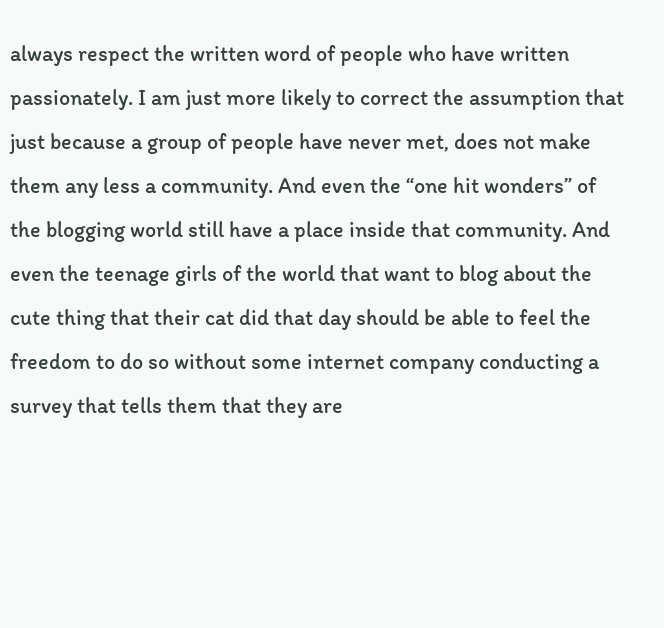always respect the written word of people who have written passionately. I am just more likely to correct the assumption that just because a group of people have never met, does not make them any less a community. And even the “one hit wonders” of the blogging world still have a place inside that community. And even the teenage girls of the world that want to blog about the cute thing that their cat did that day should be able to feel the freedom to do so without some internet company conducting a survey that tells them that they are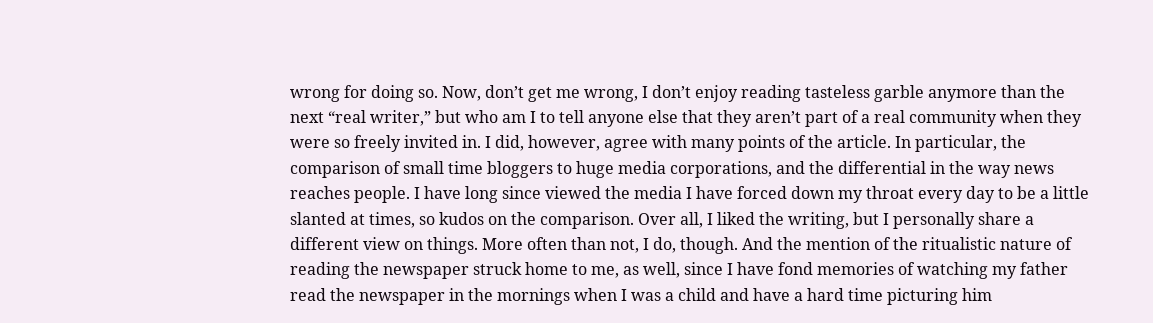wrong for doing so. Now, don’t get me wrong, I don’t enjoy reading tasteless garble anymore than the next “real writer,” but who am I to tell anyone else that they aren’t part of a real community when they were so freely invited in. I did, however, agree with many points of the article. In particular, the comparison of small time bloggers to huge media corporations, and the differential in the way news reaches people. I have long since viewed the media I have forced down my throat every day to be a little slanted at times, so kudos on the comparison. Over all, I liked the writing, but I personally share a different view on things. More often than not, I do, though. And the mention of the ritualistic nature of reading the newspaper struck home to me, as well, since I have fond memories of watching my father read the newspaper in the mornings when I was a child and have a hard time picturing him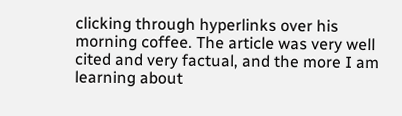clicking through hyperlinks over his morning coffee. The article was very well cited and very factual, and the more I am learning about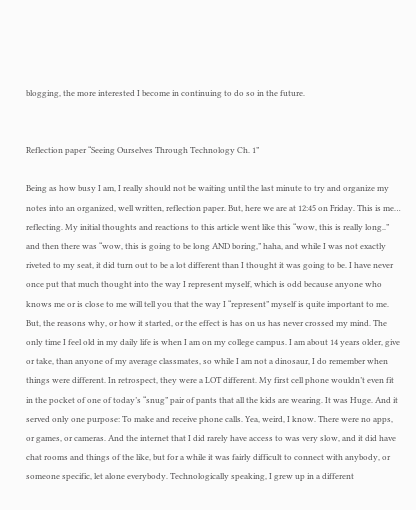blogging, the more interested I become in continuing to do so in the future.


Reflection paper “Seeing Ourselves Through Technology Ch. 1”

Being as how busy I am, I really should not be waiting until the last minute to try and organize my notes into an organized, well written, reflection paper. But, here we are at 12:45 on Friday. This is me… reflecting. My initial thoughts and reactions to this article went like this “wow, this is really long..” and then there was “wow, this is going to be long AND boring,” haha, and while I was not exactly riveted to my seat, it did turn out to be a lot different than I thought it was going to be. I have never once put that much thought into the way I represent myself, which is odd because anyone who knows me or is close to me will tell you that the way I “represent” myself is quite important to me. But, the reasons why, or how it started, or the effect is has on us has never crossed my mind. The only time I feel old in my daily life is when I am on my college campus. I am about 14 years older, give or take, than anyone of my average classmates, so while I am not a dinosaur, I do remember when things were different. In retrospect, they were a LOT different. My first cell phone wouldn’t even fit in the pocket of one of today’s “snug” pair of pants that all the kids are wearing. It was Huge. And it served only one purpose: To make and receive phone calls. Yea, weird, I know. There were no apps, or games, or cameras. And the internet that I did rarely have access to was very slow, and it did have chat rooms and things of the like, but for a while it was fairly difficult to connect with anybody, or someone specific, let alone everybody. Technologically speaking, I grew up in a different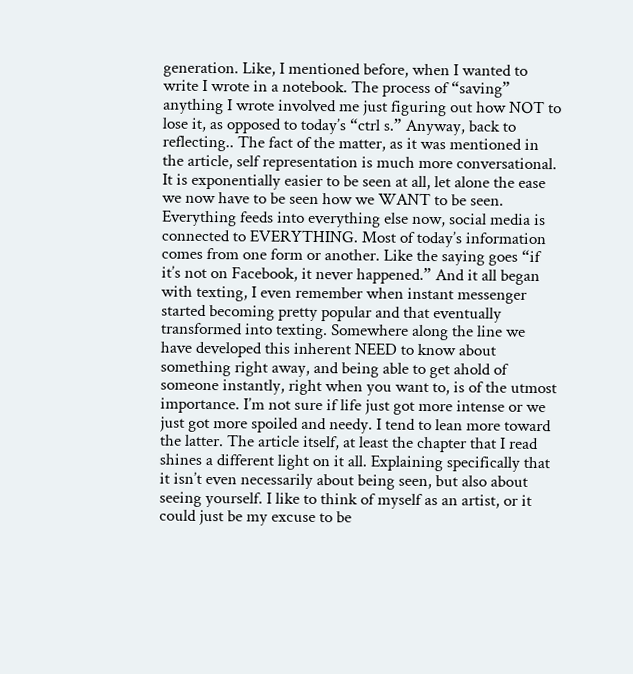generation. Like, I mentioned before, when I wanted to write I wrote in a notebook. The process of “saving” anything I wrote involved me just figuring out how NOT to lose it, as opposed to today’s “ctrl s.” Anyway, back to reflecting.. The fact of the matter, as it was mentioned in the article, self representation is much more conversational. It is exponentially easier to be seen at all, let alone the ease we now have to be seen how we WANT to be seen. Everything feeds into everything else now, social media is connected to EVERYTHING. Most of today’s information comes from one form or another. Like the saying goes “if it’s not on Facebook, it never happened.” And it all began with texting, I even remember when instant messenger started becoming pretty popular and that eventually transformed into texting. Somewhere along the line we have developed this inherent NEED to know about something right away, and being able to get ahold of someone instantly, right when you want to, is of the utmost importance. I’m not sure if life just got more intense or we just got more spoiled and needy. I tend to lean more toward the latter. The article itself, at least the chapter that I read shines a different light on it all. Explaining specifically that it isn’t even necessarily about being seen, but also about seeing yourself. I like to think of myself as an artist, or it could just be my excuse to be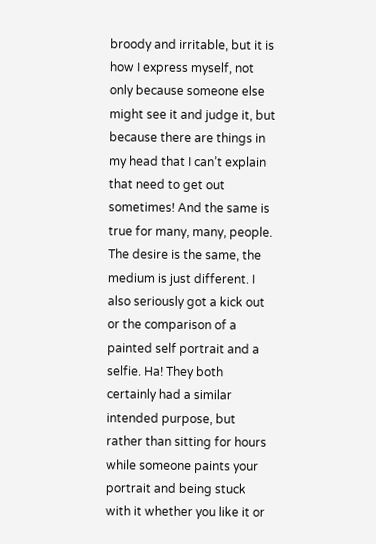broody and irritable, but it is how I express myself, not only because someone else might see it and judge it, but because there are things in my head that I can’t explain that need to get out sometimes! And the same is true for many, many, people. The desire is the same, the medium is just different. I also seriously got a kick out or the comparison of a painted self portrait and a selfie. Ha! They both certainly had a similar intended purpose, but rather than sitting for hours while someone paints your portrait and being stuck with it whether you like it or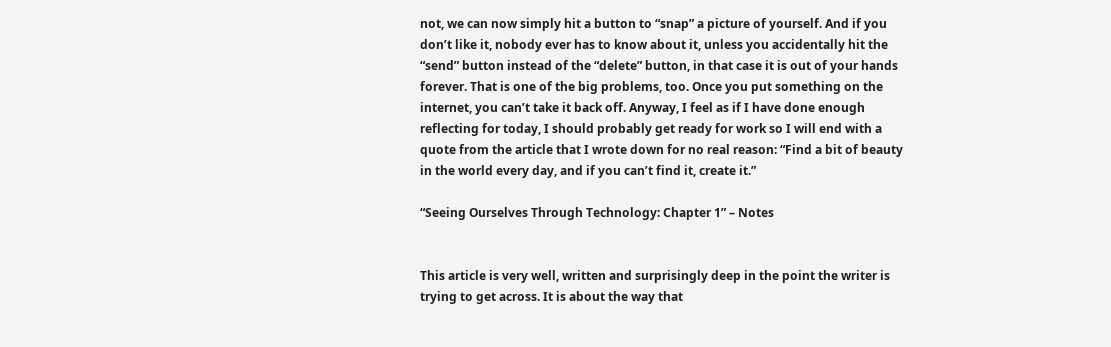not, we can now simply hit a button to “snap” a picture of yourself. And if you don’t like it, nobody ever has to know about it, unless you accidentally hit the “send” button instead of the “delete” button, in that case it is out of your hands forever. That is one of the big problems, too. Once you put something on the internet, you can’t take it back off. Anyway, I feel as if I have done enough reflecting for today, I should probably get ready for work so I will end with a quote from the article that I wrote down for no real reason: “Find a bit of beauty in the world every day, and if you can’t find it, create it.”

“Seeing Ourselves Through Technology: Chapter 1” – Notes


This article is very well, written and surprisingly deep in the point the writer is trying to get across. It is about the way that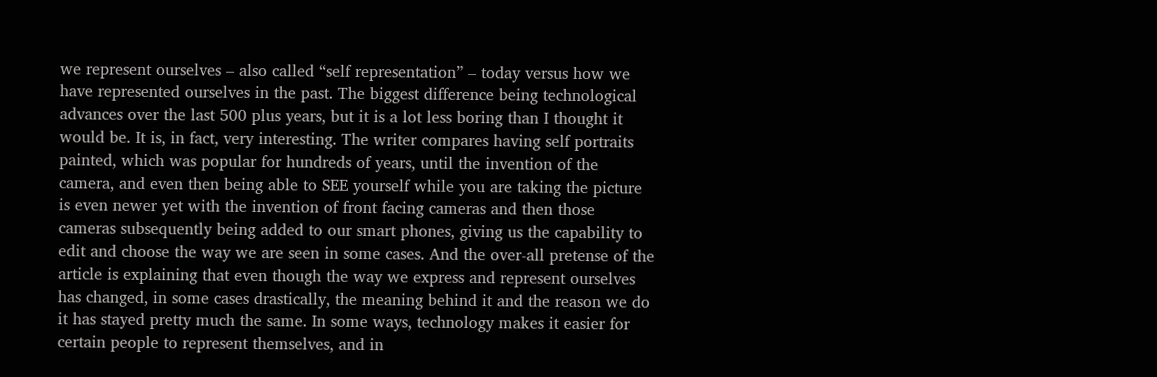we represent ourselves – also called “self representation” – today versus how we have represented ourselves in the past. The biggest difference being technological advances over the last 500 plus years, but it is a lot less boring than I thought it would be. It is, in fact, very interesting. The writer compares having self portraits painted, which was popular for hundreds of years, until the invention of the camera, and even then being able to SEE yourself while you are taking the picture is even newer yet with the invention of front facing cameras and then those cameras subsequently being added to our smart phones, giving us the capability to edit and choose the way we are seen in some cases. And the over-all pretense of the article is explaining that even though the way we express and represent ourselves has changed, in some cases drastically, the meaning behind it and the reason we do it has stayed pretty much the same. In some ways, technology makes it easier for certain people to represent themselves, and in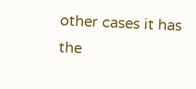other cases it has the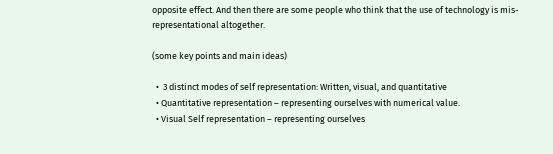opposite effect. And then there are some people who think that the use of technology is mis-representational altogether.

(some key points and main ideas)

  •  3 distinct modes of self representation: Written, visual, and quantitative
  • Quantitative representation – representing ourselves with numerical value.
  • Visual Self representation – representing ourselves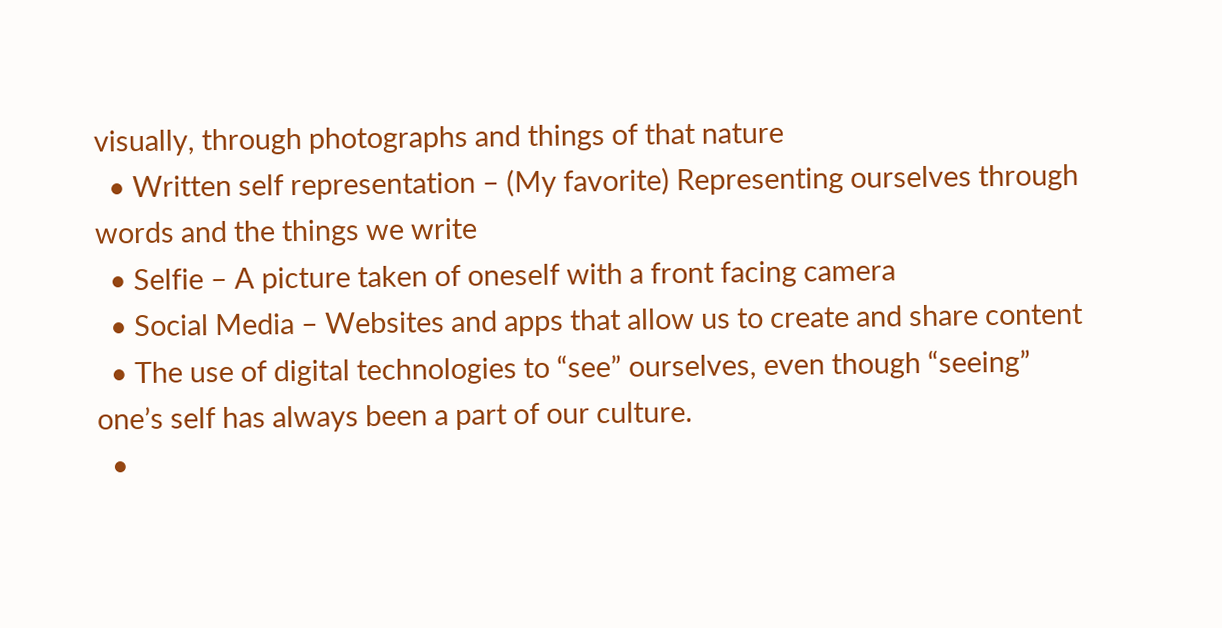visually, through photographs and things of that nature
  • Written self representation – (My favorite) Representing ourselves through words and the things we write
  • Selfie – A picture taken of oneself with a front facing camera
  • Social Media – Websites and apps that allow us to create and share content
  • The use of digital technologies to “see” ourselves, even though “seeing” one’s self has always been a part of our culture.
  •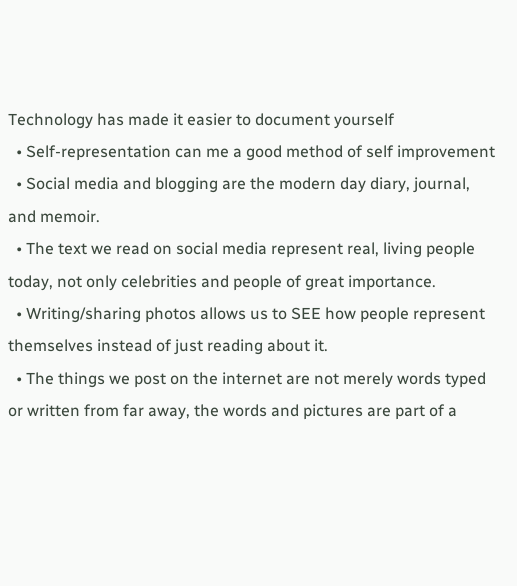Technology has made it easier to document yourself
  • Self-representation can me a good method of self improvement
  • Social media and blogging are the modern day diary, journal, and memoir.
  • The text we read on social media represent real, living people today, not only celebrities and people of great importance.
  • Writing/sharing photos allows us to SEE how people represent themselves instead of just reading about it.
  • The things we post on the internet are not merely words typed or written from far away, the words and pictures are part of a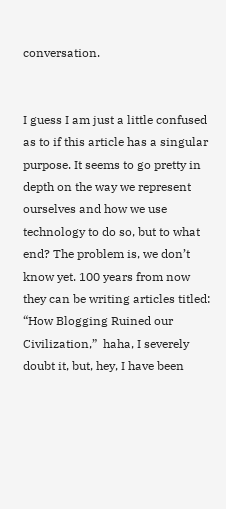conversation.


I guess I am just a little confused as to if this article has a singular purpose. It seems to go pretty in depth on the way we represent ourselves and how we use technology to do so, but to what end? The problem is, we don’t know yet. 100 years from now they can be writing articles titled: “How Blogging Ruined our Civilization,”  haha, I severely doubt it, but, hey, I have been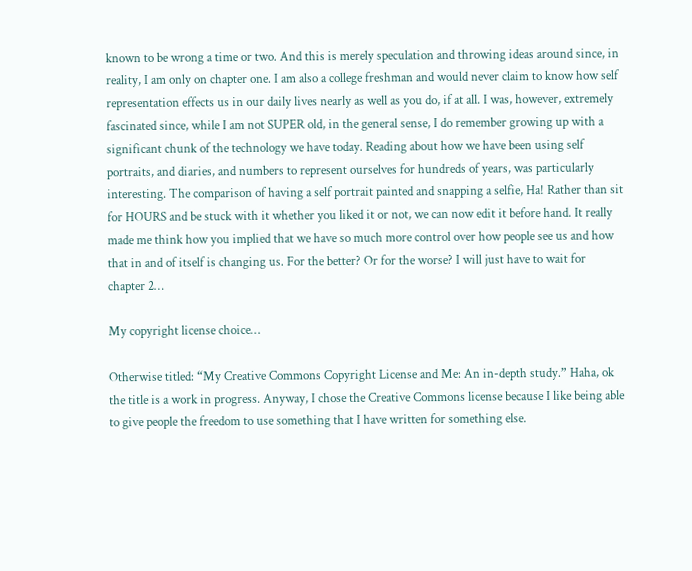known to be wrong a time or two. And this is merely speculation and throwing ideas around since, in reality, I am only on chapter one. I am also a college freshman and would never claim to know how self representation effects us in our daily lives nearly as well as you do, if at all. I was, however, extremely fascinated since, while I am not SUPER old, in the general sense, I do remember growing up with a significant chunk of the technology we have today. Reading about how we have been using self portraits, and diaries, and numbers to represent ourselves for hundreds of years, was particularly interesting. The comparison of having a self portrait painted and snapping a selfie, Ha! Rather than sit for HOURS and be stuck with it whether you liked it or not, we can now edit it before hand. It really made me think how you implied that we have so much more control over how people see us and how that in and of itself is changing us. For the better? Or for the worse? I will just have to wait for chapter 2…

My copyright license choice…

Otherwise titled: “My Creative Commons Copyright License and Me: An in-depth study.” Haha, ok the title is a work in progress. Anyway, I chose the Creative Commons license because I like being able to give people the freedom to use something that I have written for something else.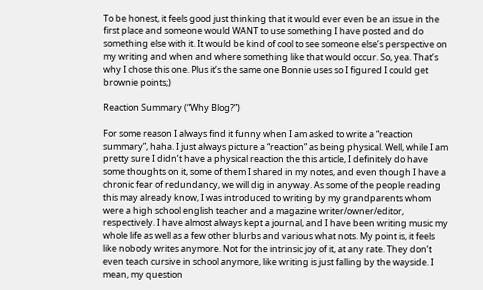To be honest, it feels good just thinking that it would ever even be an issue in the first place and someone would WANT to use something I have posted and do something else with it. It would be kind of cool to see someone else’s perspective on my writing and when and where something like that would occur. So, yea. That’s why I chose this one. Plus it’s the same one Bonnie uses so I figured I could get brownie points;)

Reaction Summary (“Why Blog?”)

For some reason I always find it funny when I am asked to write a “reaction summary”, haha. I just always picture a “reaction” as being physical. Well, while I am pretty sure I didn’t have a physical reaction the this article, I definitely do have some thoughts on it, some of them I shared in my notes, and even though I have a chronic fear of redundancy, we will dig in anyway. As some of the people reading this may already know, I was introduced to writing by my grandparents whom were a high school english teacher and a magazine writer/owner/editor, respectively. I have almost always kept a journal, and I have been writing music my whole life as well as a few other blurbs and various what nots. My point is, it feels like nobody writes anymore. Not for the intrinsic joy of it, at any rate. They don’t even teach cursive in school anymore, like writing is just falling by the wayside. I mean, my question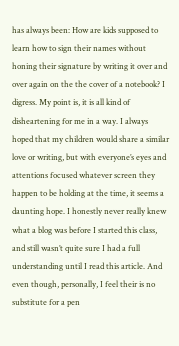has always been: How are kids supposed to learn how to sign their names without honing their signature by writing it over and over again on the the cover of a notebook? I digress. My point is, it is all kind of disheartening for me in a way. I always hoped that my children would share a similar love or writing, but with everyone’s eyes and attentions focused whatever screen they happen to be holding at the time, it seems a daunting hope. I honestly never really knew what a blog was before I started this class, and still wasn’t quite sure I had a full understanding until I read this article. And even though, personally, I feel their is no substitute for a pen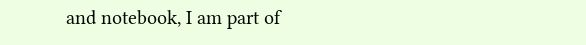and notebook, I am part of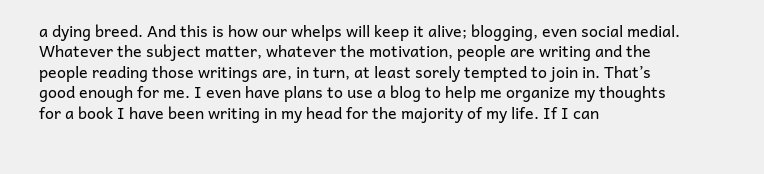a dying breed. And this is how our whelps will keep it alive; blogging, even social medial. Whatever the subject matter, whatever the motivation, people are writing and the people reading those writings are, in turn, at least sorely tempted to join in. That’s good enough for me. I even have plans to use a blog to help me organize my thoughts for a book I have been writing in my head for the majority of my life. If I can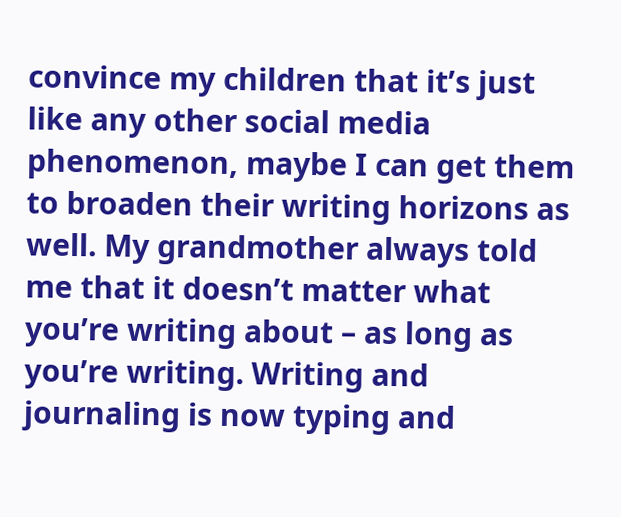convince my children that it’s just like any other social media phenomenon, maybe I can get them to broaden their writing horizons as well. My grandmother always told me that it doesn’t matter what you’re writing about – as long as you’re writing. Writing and journaling is now typing and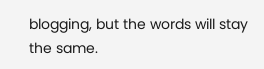blogging, but the words will stay the same.